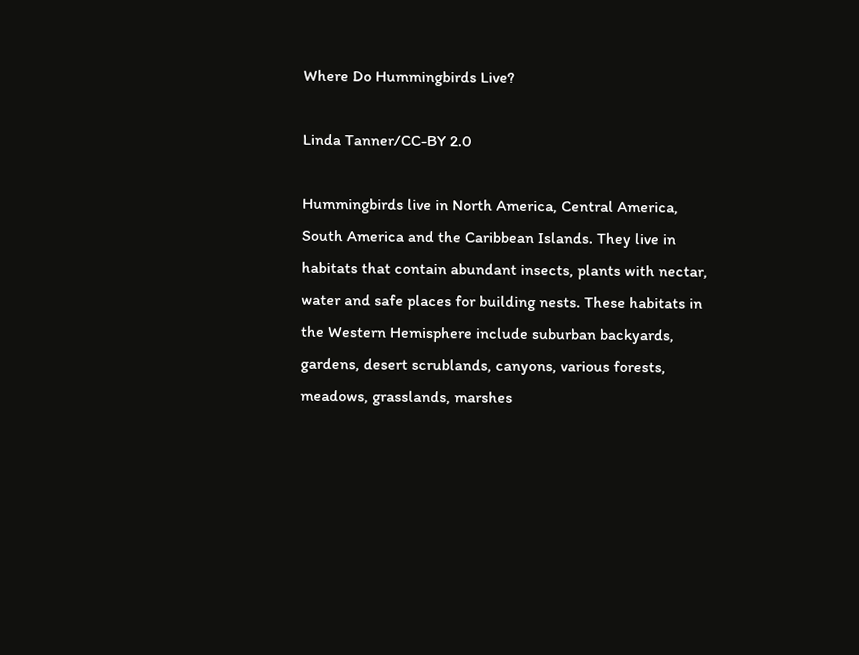Where Do Hummingbirds Live?

Linda Tanner/CC-BY 2.0

Hummingbirds live in North America, Central America, South America and the Caribbean Islands. They live in habitats that contain abundant insects, plants with nectar, water and safe places for building nests. These habitats in the Western Hemisphere include suburban backyards, gardens, desert scrublands, canyons, various forests, meadows, grasslands, marshes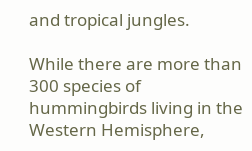and tropical jungles.

While there are more than 300 species of hummingbirds living in the Western Hemisphere,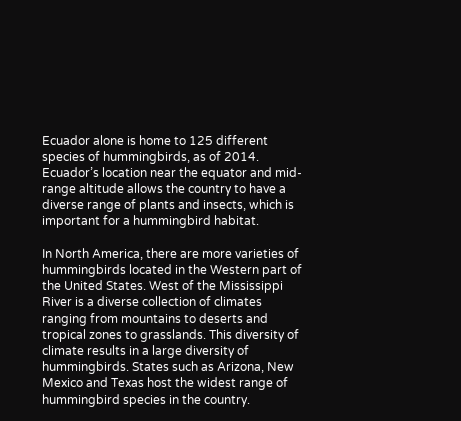Ecuador alone is home to 125 different species of hummingbirds, as of 2014. Ecuador’s location near the equator and mid-range altitude allows the country to have a diverse range of plants and insects, which is important for a hummingbird habitat.

In North America, there are more varieties of hummingbirds located in the Western part of the United States. West of the Mississippi River is a diverse collection of climates ranging from mountains to deserts and tropical zones to grasslands. This diversity of climate results in a large diversity of hummingbirds. States such as Arizona, New Mexico and Texas host the widest range of hummingbird species in the country.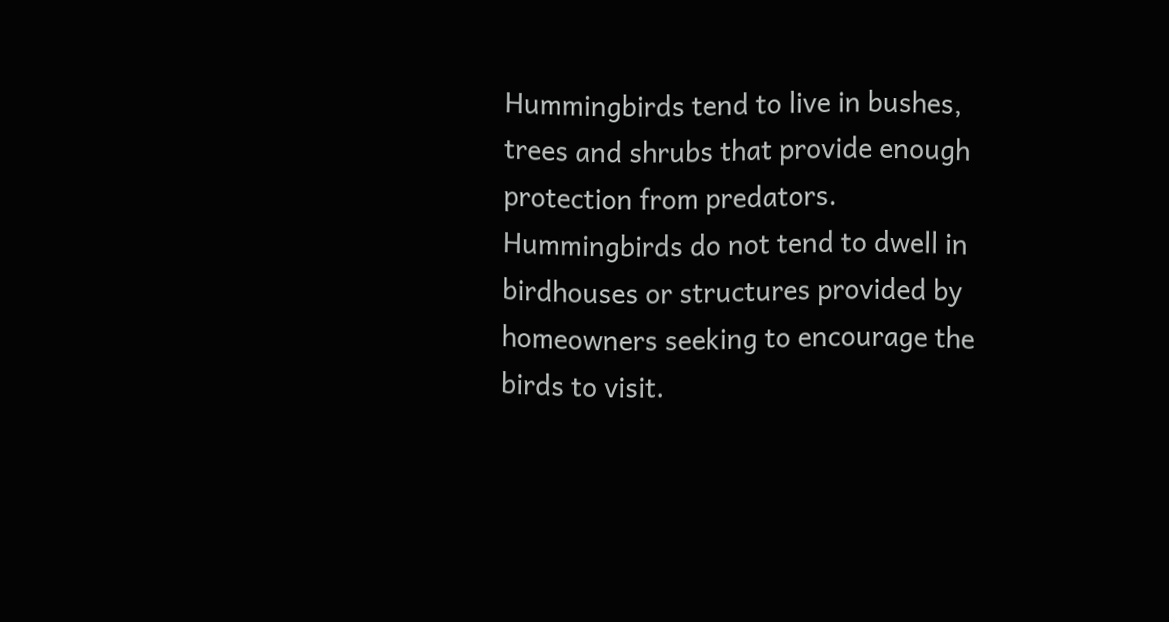Hummingbirds tend to live in bushes, trees and shrubs that provide enough protection from predators. Hummingbirds do not tend to dwell in birdhouses or structures provided by homeowners seeking to encourage the birds to visit.